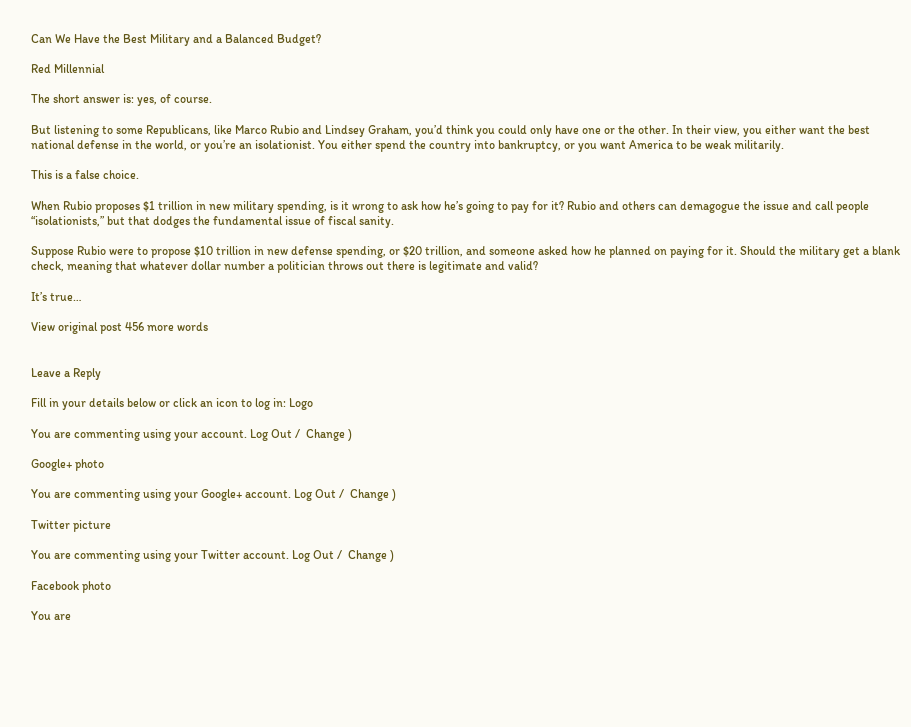Can We Have the Best Military and a Balanced Budget?

Red Millennial

The short answer is: yes, of course.

But listening to some Republicans, like Marco Rubio and Lindsey Graham, you’d think you could only have one or the other. In their view, you either want the best national defense in the world, or you’re an isolationist. You either spend the country into bankruptcy, or you want America to be weak militarily.

This is a false choice.

When Rubio proposes $1 trillion in new military spending, is it wrong to ask how he’s going to pay for it? Rubio and others can demagogue the issue and call people “isolationists,” but that dodges the fundamental issue of fiscal sanity.

Suppose Rubio were to propose $10 trillion in new defense spending, or $20 trillion, and someone asked how he planned on paying for it. Should the military get a blank check, meaning that whatever dollar number a politician throws out there is legitimate and valid?

It’s true…

View original post 456 more words


Leave a Reply

Fill in your details below or click an icon to log in: Logo

You are commenting using your account. Log Out /  Change )

Google+ photo

You are commenting using your Google+ account. Log Out /  Change )

Twitter picture

You are commenting using your Twitter account. Log Out /  Change )

Facebook photo

You are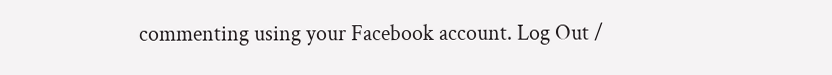commenting using your Facebook account. Log Out /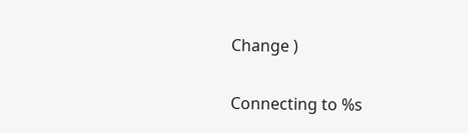Change )

Connecting to %s